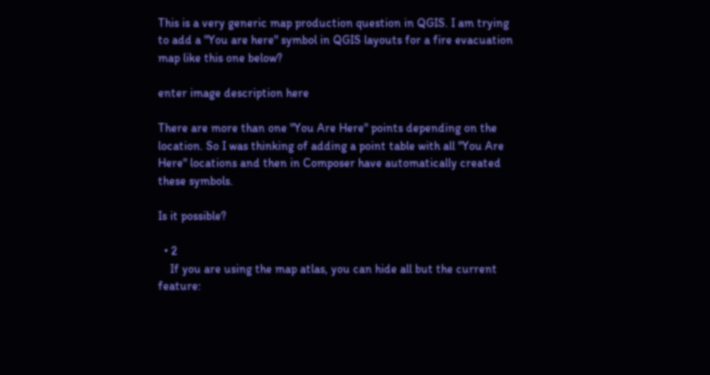This is a very generic map production question in QGIS. I am trying to add a "You are here" symbol in QGIS layouts for a fire evacuation map like this one below?

enter image description here

There are more than one "You Are Here" points depending on the location. So I was thinking of adding a point table with all "You Are Here" locations and then in Composer have automatically created these symbols.

Is it possible?

  • 2
    If you are using the map atlas, you can hide all but the current feature: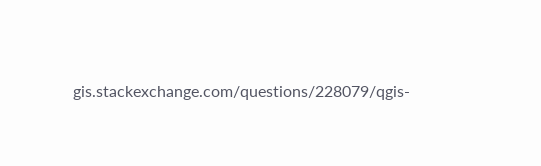gis.stackexchange.com/questions/228079/qgis-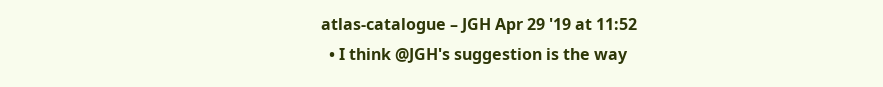atlas-catalogue – JGH Apr 29 '19 at 11:52
  • I think @JGH's suggestion is the way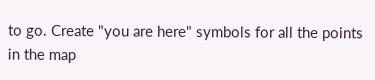to go. Create "you are here" symbols for all the points in the map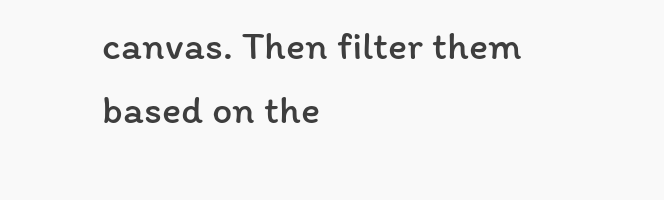canvas. Then filter them based on the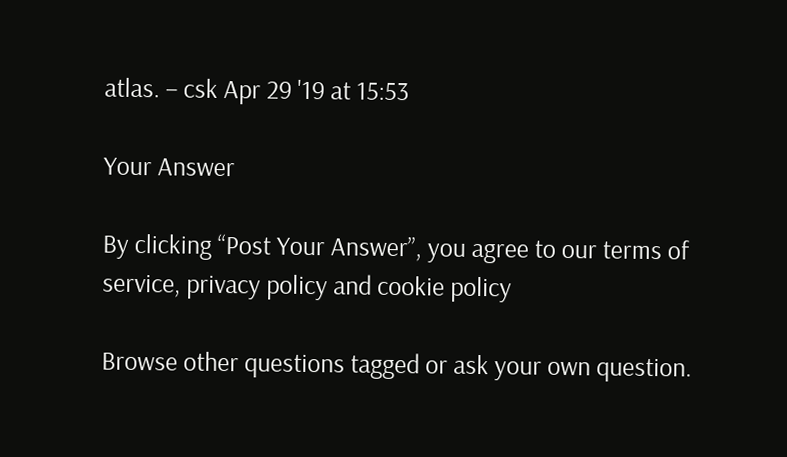atlas. – csk Apr 29 '19 at 15:53

Your Answer

By clicking “Post Your Answer”, you agree to our terms of service, privacy policy and cookie policy

Browse other questions tagged or ask your own question.